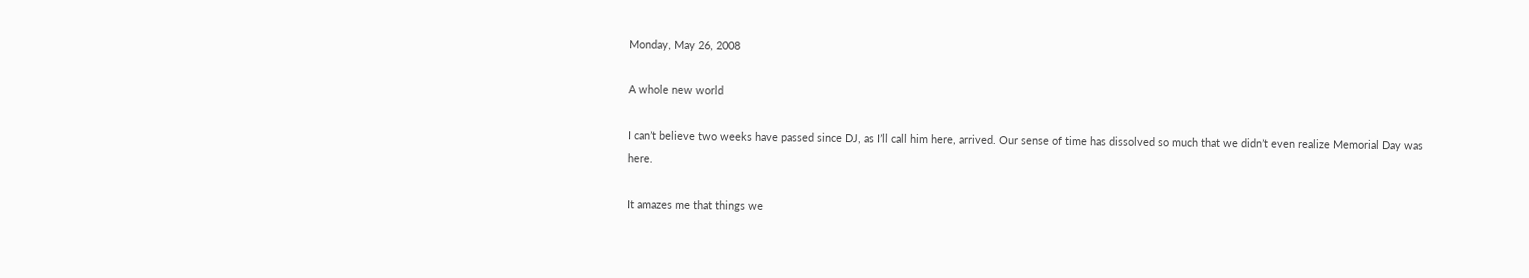Monday, May 26, 2008

A whole new world

I can’t believe two weeks have passed since DJ, as I’ll call him here, arrived. Our sense of time has dissolved so much that we didn’t even realize Memorial Day was here.

It amazes me that things we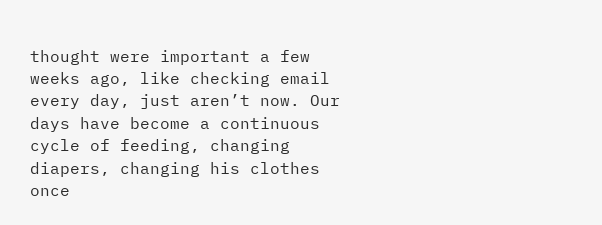thought were important a few weeks ago, like checking email every day, just aren’t now. Our days have become a continuous cycle of feeding, changing diapers, changing his clothes once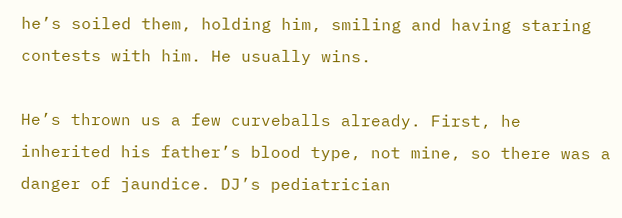he’s soiled them, holding him, smiling and having staring contests with him. He usually wins.

He’s thrown us a few curveballs already. First, he inherited his father’s blood type, not mine, so there was a danger of jaundice. DJ’s pediatrician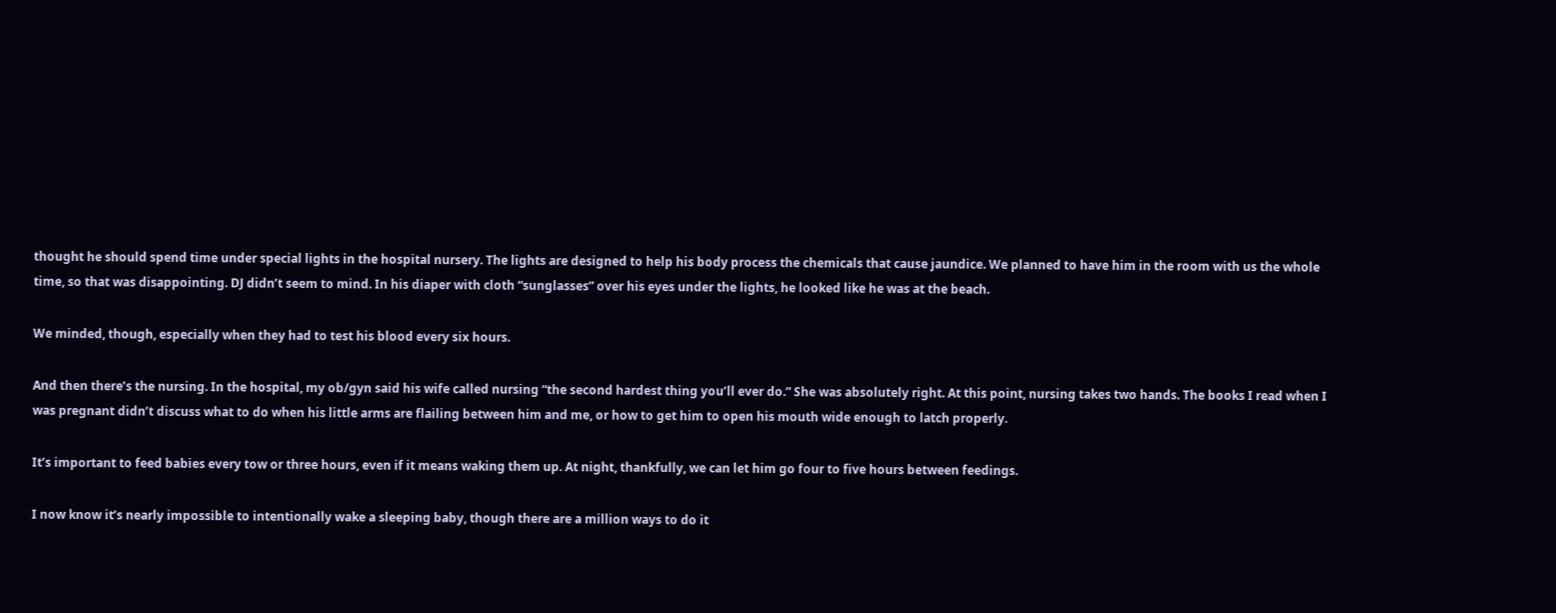thought he should spend time under special lights in the hospital nursery. The lights are designed to help his body process the chemicals that cause jaundice. We planned to have him in the room with us the whole time, so that was disappointing. DJ didn’t seem to mind. In his diaper with cloth “sunglasses” over his eyes under the lights, he looked like he was at the beach.

We minded, though, especially when they had to test his blood every six hours.

And then there’s the nursing. In the hospital, my ob/gyn said his wife called nursing “the second hardest thing you’ll ever do.” She was absolutely right. At this point, nursing takes two hands. The books I read when I was pregnant didn’t discuss what to do when his little arms are flailing between him and me, or how to get him to open his mouth wide enough to latch properly.

It’s important to feed babies every tow or three hours, even if it means waking them up. At night, thankfully, we can let him go four to five hours between feedings.

I now know it’s nearly impossible to intentionally wake a sleeping baby, though there are a million ways to do it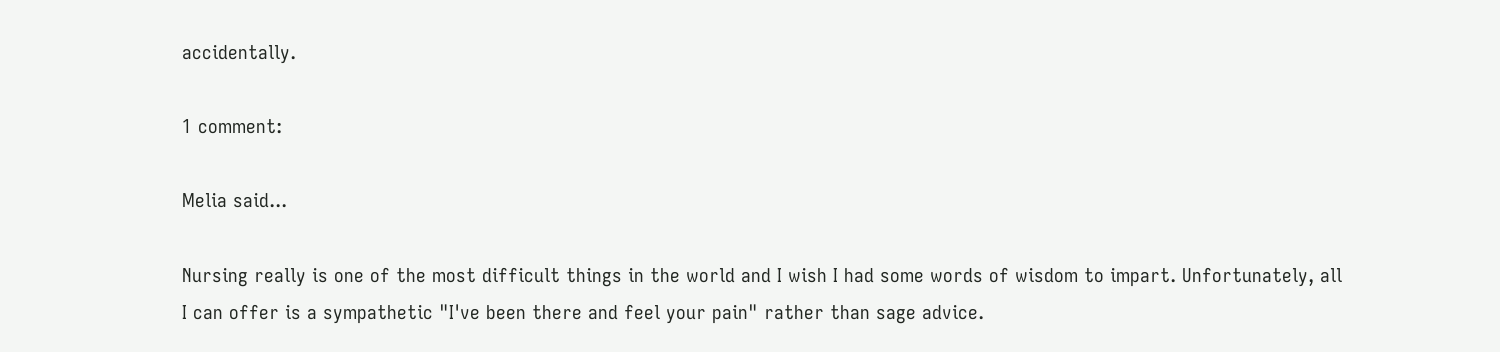accidentally.

1 comment:

Melia said...

Nursing really is one of the most difficult things in the world and I wish I had some words of wisdom to impart. Unfortunately, all I can offer is a sympathetic "I've been there and feel your pain" rather than sage advice.